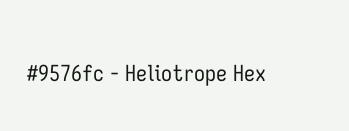#9576fc - Heliotrope Hex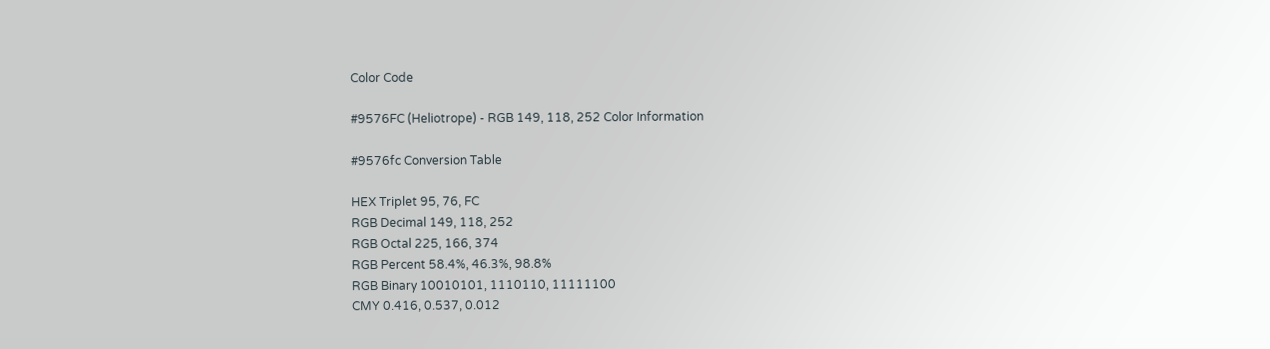Color Code

#9576FC (Heliotrope) - RGB 149, 118, 252 Color Information

#9576fc Conversion Table

HEX Triplet 95, 76, FC
RGB Decimal 149, 118, 252
RGB Octal 225, 166, 374
RGB Percent 58.4%, 46.3%, 98.8%
RGB Binary 10010101, 1110110, 11111100
CMY 0.416, 0.537, 0.012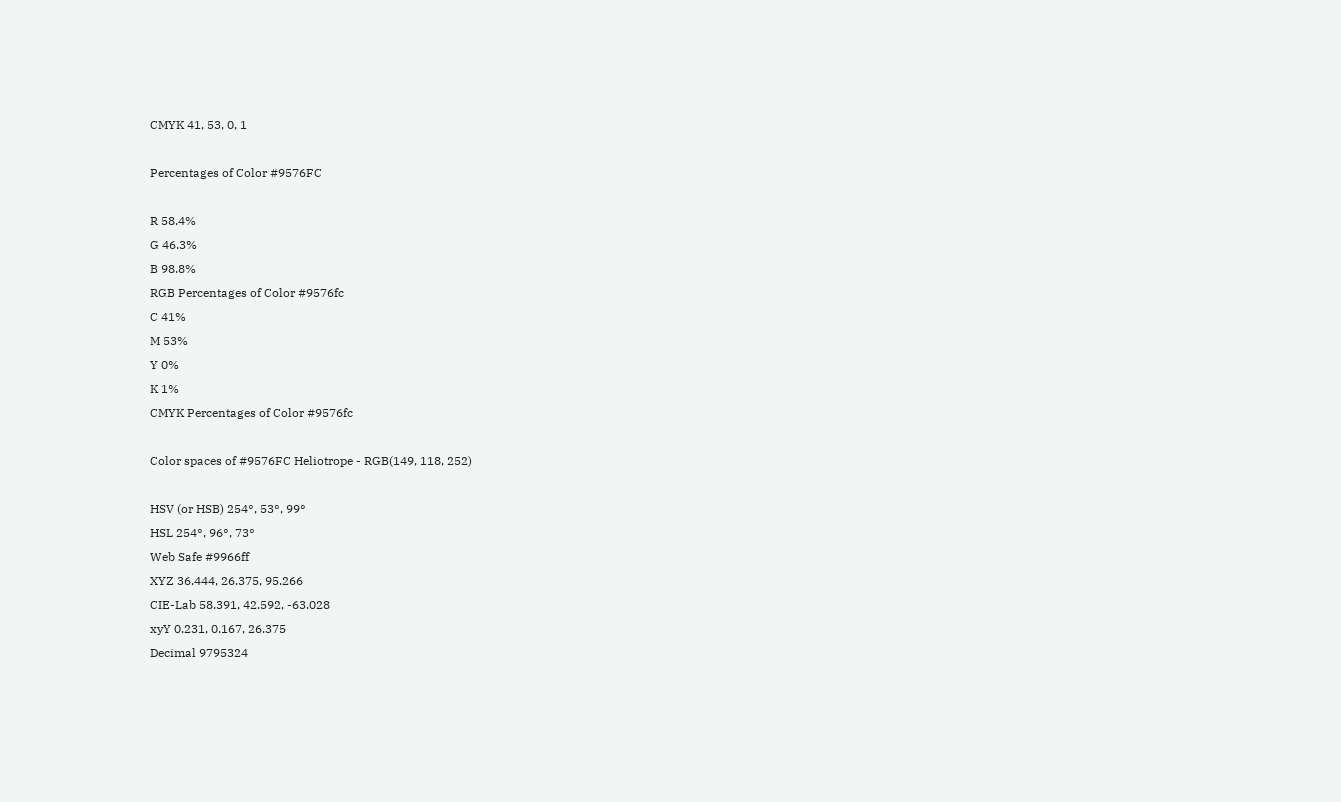CMYK 41, 53, 0, 1

Percentages of Color #9576FC

R 58.4%
G 46.3%
B 98.8%
RGB Percentages of Color #9576fc
C 41%
M 53%
Y 0%
K 1%
CMYK Percentages of Color #9576fc

Color spaces of #9576FC Heliotrope - RGB(149, 118, 252)

HSV (or HSB) 254°, 53°, 99°
HSL 254°, 96°, 73°
Web Safe #9966ff
XYZ 36.444, 26.375, 95.266
CIE-Lab 58.391, 42.592, -63.028
xyY 0.231, 0.167, 26.375
Decimal 9795324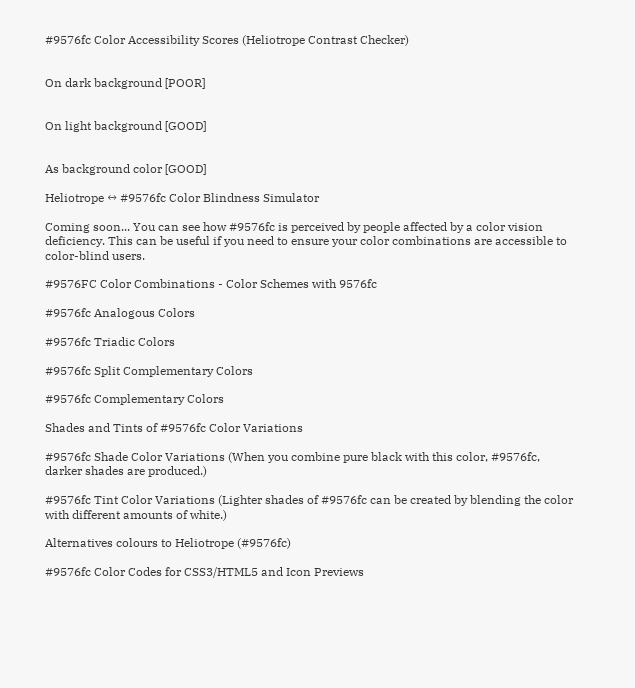#9576fc Color Accessibility Scores (Heliotrope Contrast Checker)


On dark background [POOR]


On light background [GOOD]


As background color [GOOD]

Heliotrope ↔ #9576fc Color Blindness Simulator

Coming soon... You can see how #9576fc is perceived by people affected by a color vision deficiency. This can be useful if you need to ensure your color combinations are accessible to color-blind users.

#9576FC Color Combinations - Color Schemes with 9576fc

#9576fc Analogous Colors

#9576fc Triadic Colors

#9576fc Split Complementary Colors

#9576fc Complementary Colors

Shades and Tints of #9576fc Color Variations

#9576fc Shade Color Variations (When you combine pure black with this color, #9576fc, darker shades are produced.)

#9576fc Tint Color Variations (Lighter shades of #9576fc can be created by blending the color with different amounts of white.)

Alternatives colours to Heliotrope (#9576fc)

#9576fc Color Codes for CSS3/HTML5 and Icon Previews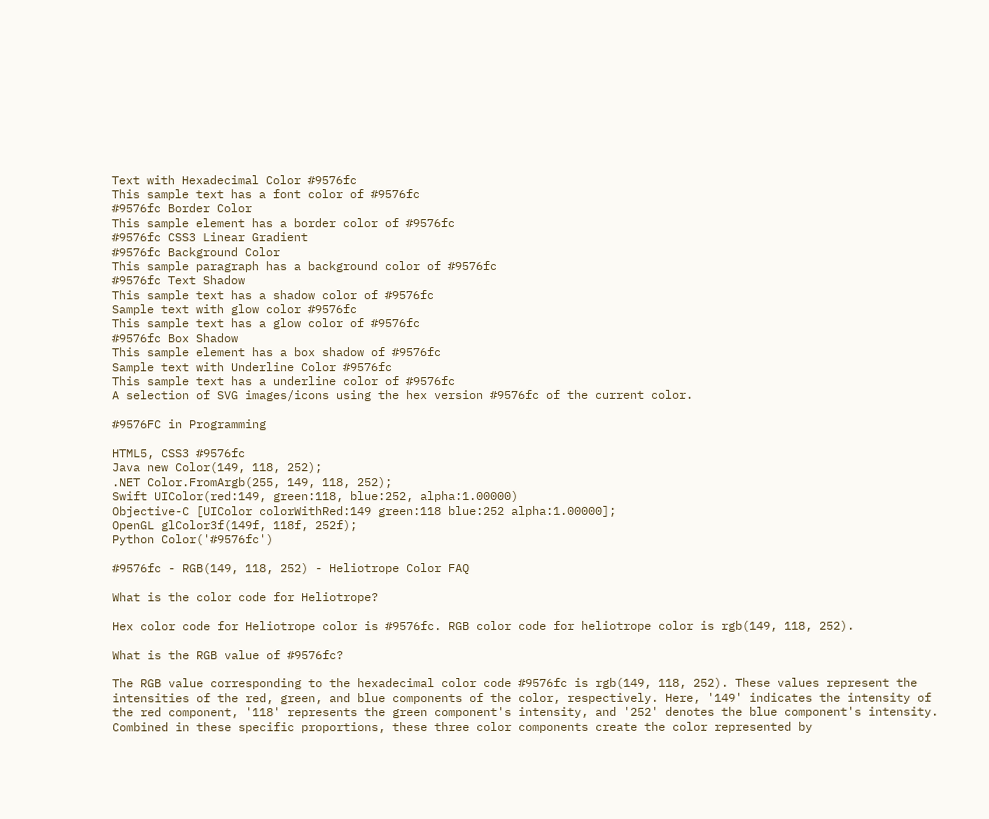Text with Hexadecimal Color #9576fc
This sample text has a font color of #9576fc
#9576fc Border Color
This sample element has a border color of #9576fc
#9576fc CSS3 Linear Gradient
#9576fc Background Color
This sample paragraph has a background color of #9576fc
#9576fc Text Shadow
This sample text has a shadow color of #9576fc
Sample text with glow color #9576fc
This sample text has a glow color of #9576fc
#9576fc Box Shadow
This sample element has a box shadow of #9576fc
Sample text with Underline Color #9576fc
This sample text has a underline color of #9576fc
A selection of SVG images/icons using the hex version #9576fc of the current color.

#9576FC in Programming

HTML5, CSS3 #9576fc
Java new Color(149, 118, 252);
.NET Color.FromArgb(255, 149, 118, 252);
Swift UIColor(red:149, green:118, blue:252, alpha:1.00000)
Objective-C [UIColor colorWithRed:149 green:118 blue:252 alpha:1.00000];
OpenGL glColor3f(149f, 118f, 252f);
Python Color('#9576fc')

#9576fc - RGB(149, 118, 252) - Heliotrope Color FAQ

What is the color code for Heliotrope?

Hex color code for Heliotrope color is #9576fc. RGB color code for heliotrope color is rgb(149, 118, 252).

What is the RGB value of #9576fc?

The RGB value corresponding to the hexadecimal color code #9576fc is rgb(149, 118, 252). These values represent the intensities of the red, green, and blue components of the color, respectively. Here, '149' indicates the intensity of the red component, '118' represents the green component's intensity, and '252' denotes the blue component's intensity. Combined in these specific proportions, these three color components create the color represented by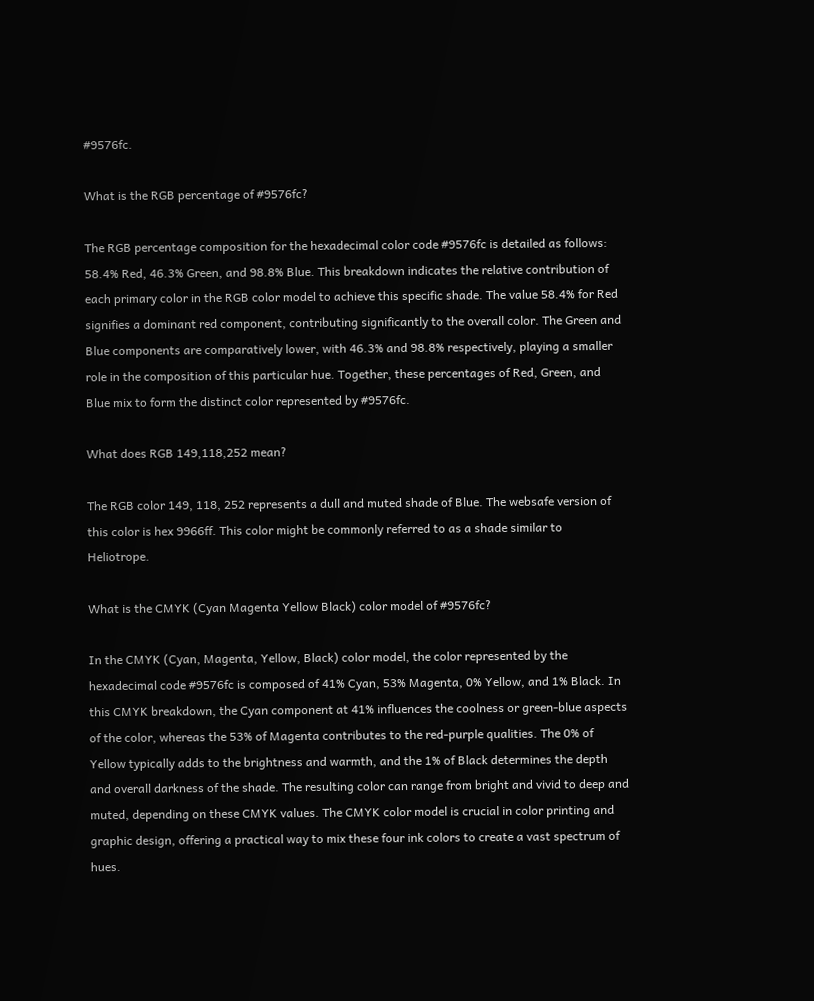#9576fc.

What is the RGB percentage of #9576fc?

The RGB percentage composition for the hexadecimal color code #9576fc is detailed as follows: 58.4% Red, 46.3% Green, and 98.8% Blue. This breakdown indicates the relative contribution of each primary color in the RGB color model to achieve this specific shade. The value 58.4% for Red signifies a dominant red component, contributing significantly to the overall color. The Green and Blue components are comparatively lower, with 46.3% and 98.8% respectively, playing a smaller role in the composition of this particular hue. Together, these percentages of Red, Green, and Blue mix to form the distinct color represented by #9576fc.

What does RGB 149,118,252 mean?

The RGB color 149, 118, 252 represents a dull and muted shade of Blue. The websafe version of this color is hex 9966ff. This color might be commonly referred to as a shade similar to Heliotrope.

What is the CMYK (Cyan Magenta Yellow Black) color model of #9576fc?

In the CMYK (Cyan, Magenta, Yellow, Black) color model, the color represented by the hexadecimal code #9576fc is composed of 41% Cyan, 53% Magenta, 0% Yellow, and 1% Black. In this CMYK breakdown, the Cyan component at 41% influences the coolness or green-blue aspects of the color, whereas the 53% of Magenta contributes to the red-purple qualities. The 0% of Yellow typically adds to the brightness and warmth, and the 1% of Black determines the depth and overall darkness of the shade. The resulting color can range from bright and vivid to deep and muted, depending on these CMYK values. The CMYK color model is crucial in color printing and graphic design, offering a practical way to mix these four ink colors to create a vast spectrum of hues.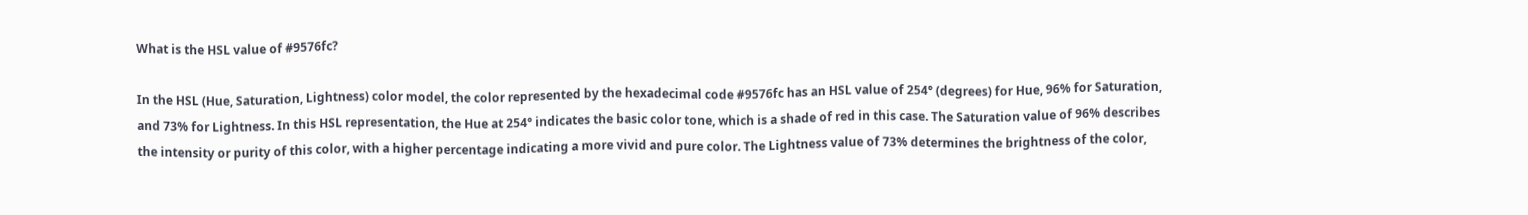What is the HSL value of #9576fc?

In the HSL (Hue, Saturation, Lightness) color model, the color represented by the hexadecimal code #9576fc has an HSL value of 254° (degrees) for Hue, 96% for Saturation, and 73% for Lightness. In this HSL representation, the Hue at 254° indicates the basic color tone, which is a shade of red in this case. The Saturation value of 96% describes the intensity or purity of this color, with a higher percentage indicating a more vivid and pure color. The Lightness value of 73% determines the brightness of the color,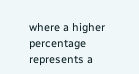where a higher percentage represents a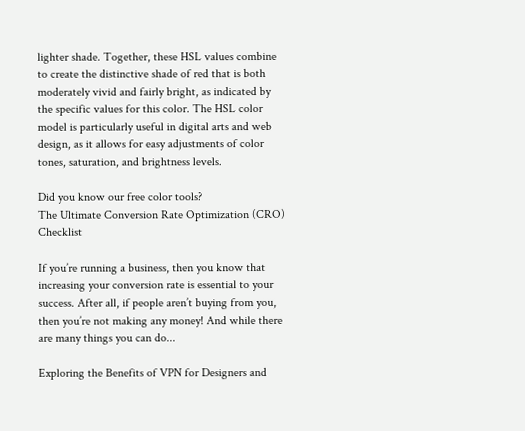lighter shade. Together, these HSL values combine to create the distinctive shade of red that is both moderately vivid and fairly bright, as indicated by the specific values for this color. The HSL color model is particularly useful in digital arts and web design, as it allows for easy adjustments of color tones, saturation, and brightness levels.

Did you know our free color tools?
The Ultimate Conversion Rate Optimization (CRO) Checklist

If you’re running a business, then you know that increasing your conversion rate is essential to your success. After all, if people aren’t buying from you, then you’re not making any money! And while there are many things you can do...

Exploring the Benefits of VPN for Designers and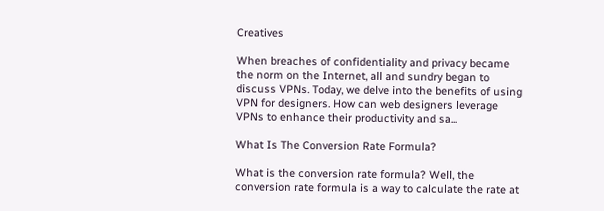Creatives

When breaches of confidentiality and privacy became the norm on the Internet, all and sundry began to discuss VPNs. Today, we delve into the benefits of using VPN for designers. How can web designers leverage VPNs to enhance their productivity and sa...

What Is The Conversion Rate Formula?

What is the conversion rate formula? Well, the conversion rate formula is a way to calculate the rate at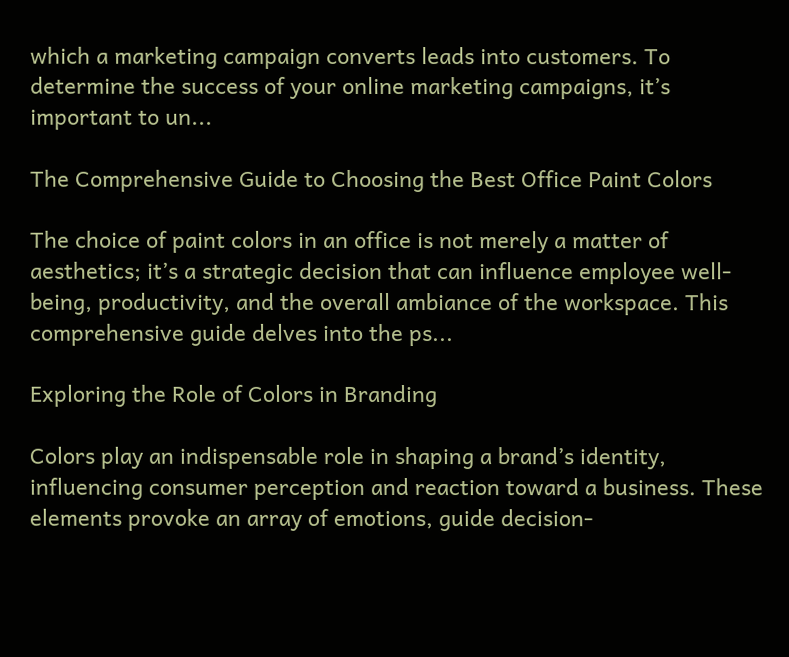which a marketing campaign converts leads into customers. To determine the success of your online marketing campaigns, it’s important to un...

The Comprehensive Guide to Choosing the Best Office Paint Colors

The choice of paint colors in an office is not merely a matter of aesthetics; it’s a strategic decision that can influence employee well-being, productivity, and the overall ambiance of the workspace. This comprehensive guide delves into the ps...

Exploring the Role of Colors in Branding

Colors play an indispensable role in shaping a brand’s identity, influencing consumer perception and reaction toward a business. These elements provoke an array of emotions, guide decision-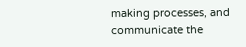making processes, and communicate the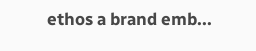ethos a brand emb...